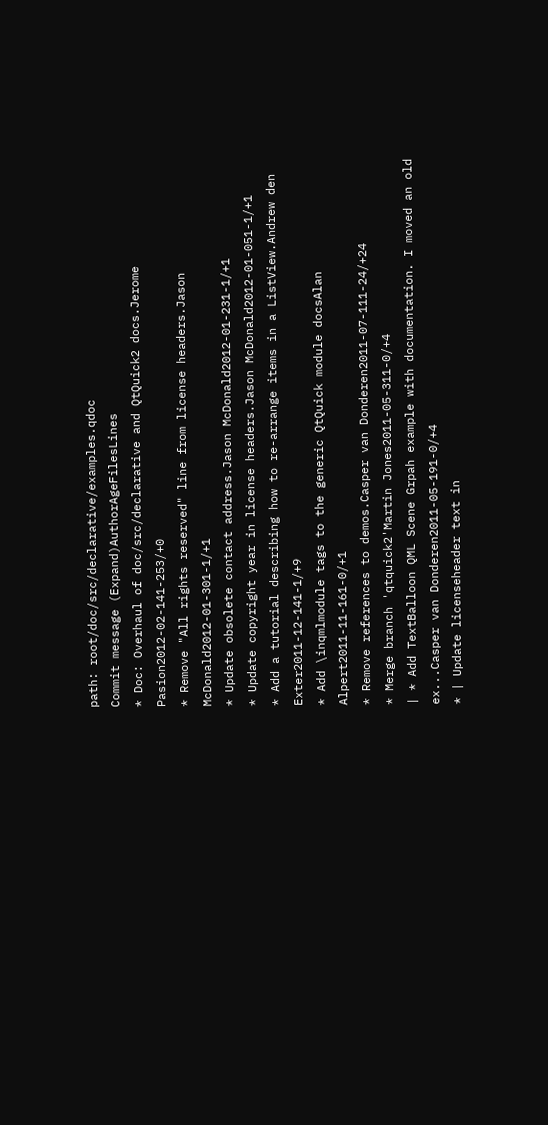path: root/doc/src/declarative/examples.qdoc
Commit message (Expand)AuthorAgeFilesLines
* Doc: Overhaul of doc/src/declarative and QtQuick2 docs.Jerome Pasion2012-02-141-253/+0
* Remove "All rights reserved" line from license headers.Jason McDonald2012-01-301-1/+1
* Update obsolete contact address.Jason McDonald2012-01-231-1/+1
* Update copyright year in license headers.Jason McDonald2012-01-051-1/+1
* Add a tutorial describing how to re-arrange items in a ListView.Andrew den Exter2011-12-141-1/+9
* Add \inqmlmodule tags to the generic QtQuick module docsAlan Alpert2011-11-161-0/+1
* Remove references to demos.Casper van Donderen2011-07-111-24/+24
* Merge branch 'qtquick2'Martin Jones2011-05-311-0/+4
| * Add TextBalloon QML Scene Grpah example with documentation. I moved an old ex...Casper van Donderen2011-05-191-0/+4
* | Update licenseheader text in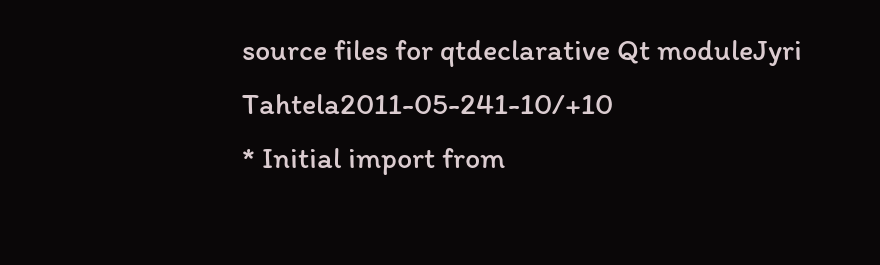source files for qtdeclarative Qt moduleJyri Tahtela2011-05-241-10/+10
* Initial import from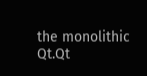the monolithic Qt.Qt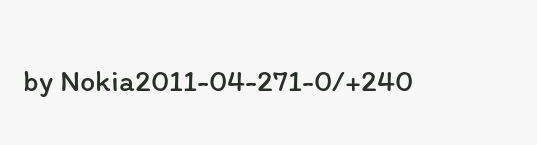by Nokia2011-04-271-0/+240